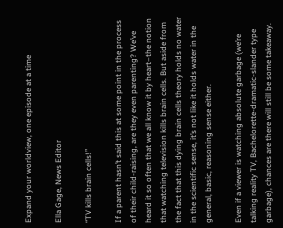Expand your worldview, one episode at a time

Ella Gage, News Editor

“TV kills brain cells!”

If a parent hasn’t said this at some point in the process of their child-raising, are they even parenting? We’ve heard it so often that we all know it by heart–the notion that watching television kills brain cells. But aside from the fact that this dying brain cells theory holds no water in the scientific sense, it’s not like it holds water in the general, basic, reasoning sense either.

Even if a viewer is watching absolute garbage (we’re talking reality TV, Bachelorette-dramatic-slander type garbage), chances are there will still be some takeaway.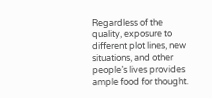Regardless of the quality, exposure to different plot lines, new situations, and other people’s lives provides ample food for thought.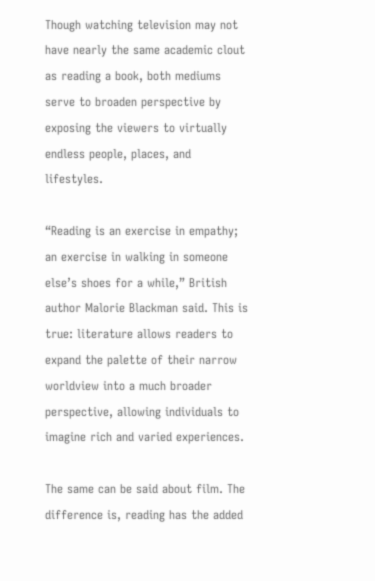Though watching television may not have nearly the same academic clout as reading a book, both mediums serve to broaden perspective by exposing the viewers to virtually endless people, places, and lifestyles.

“Reading is an exercise in empathy; an exercise in walking in someone else’s shoes for a while,” British author Malorie Blackman said. This is true: literature allows readers to expand the palette of their narrow worldview into a much broader perspective, allowing individuals to imagine rich and varied experiences.

The same can be said about film. The difference is, reading has the added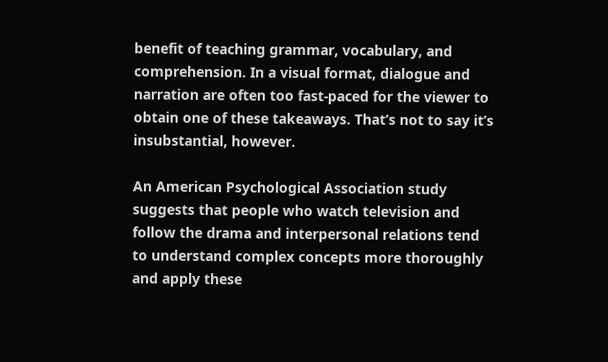benefit of teaching grammar, vocabulary, and comprehension. In a visual format, dialogue and narration are often too fast-paced for the viewer to obtain one of these takeaways. That’s not to say it’s insubstantial, however.

An American Psychological Association study suggests that people who watch television and follow the drama and interpersonal relations tend to understand complex concepts more thoroughly and apply these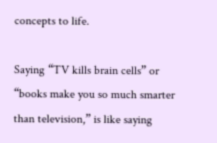concepts to life.

Saying “TV kills brain cells” or “books make you so much smarter than television,” is like saying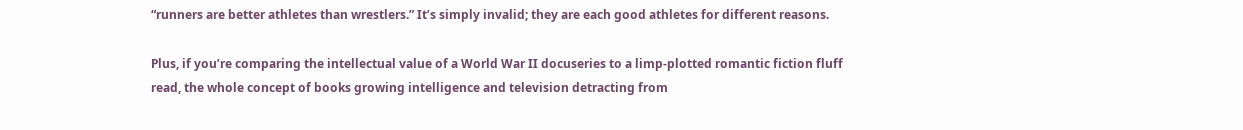“runners are better athletes than wrestlers.” It’s simply invalid; they are each good athletes for different reasons.

Plus, if you’re comparing the intellectual value of a World War II docuseries to a limp-plotted romantic fiction fluff read, the whole concept of books growing intelligence and television detracting from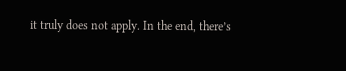it truly does not apply. In the end, there’s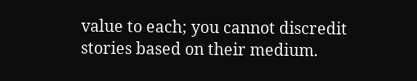value to each; you cannot discredit stories based on their medium.